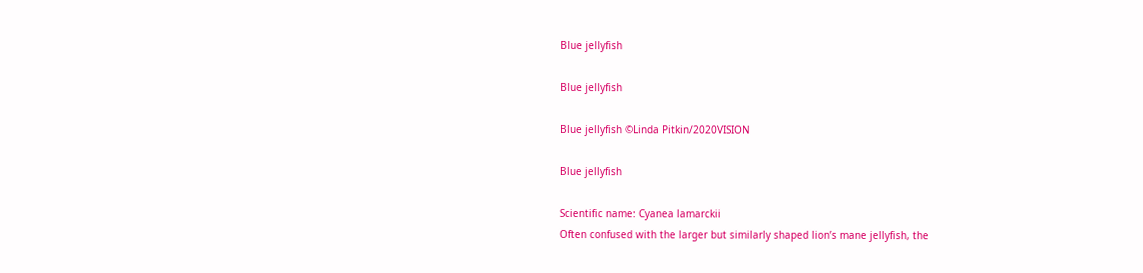Blue jellyfish

Blue jellyfish

Blue jellyfish ©Linda Pitkin/2020VISION

Blue jellyfish

Scientific name: Cyanea lamarckii
Often confused with the larger but similarly shaped lion’s mane jellyfish, the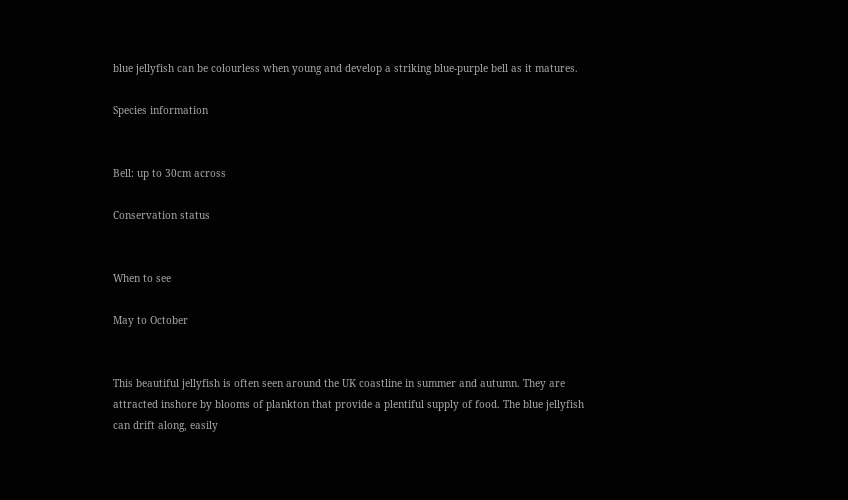blue jellyfish can be colourless when young and develop a striking blue-purple bell as it matures.

Species information


Bell: up to 30cm across

Conservation status


When to see

May to October


This beautiful jellyfish is often seen around the UK coastline in summer and autumn. They are attracted inshore by blooms of plankton that provide a plentiful supply of food. The blue jellyfish can drift along, easily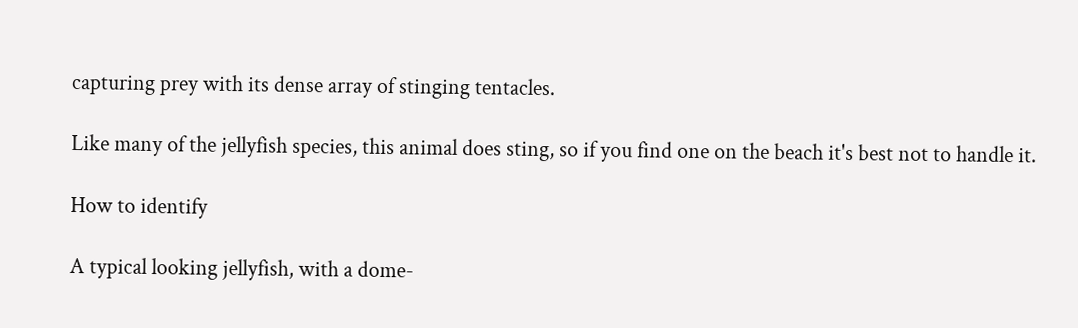capturing prey with its dense array of stinging tentacles.

Like many of the jellyfish species, this animal does sting, so if you find one on the beach it's best not to handle it.

How to identify

A typical looking jellyfish, with a dome-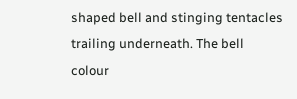shaped bell and stinging tentacles trailing underneath. The bell colour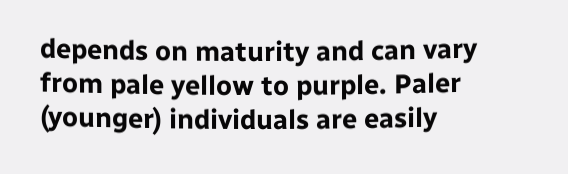depends on maturity and can vary from pale yellow to purple. Paler (younger) individuals are easily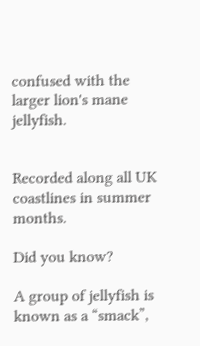confused with the larger lion's mane jellyfish.


Recorded along all UK coastlines in summer months.

Did you know?

A group of jellyfish is known as a “smack”,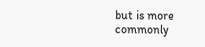but is more commonly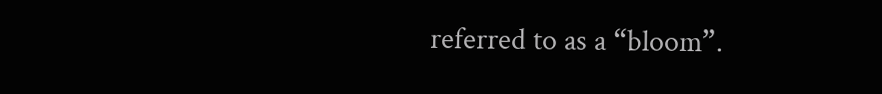referred to as a “bloom”.